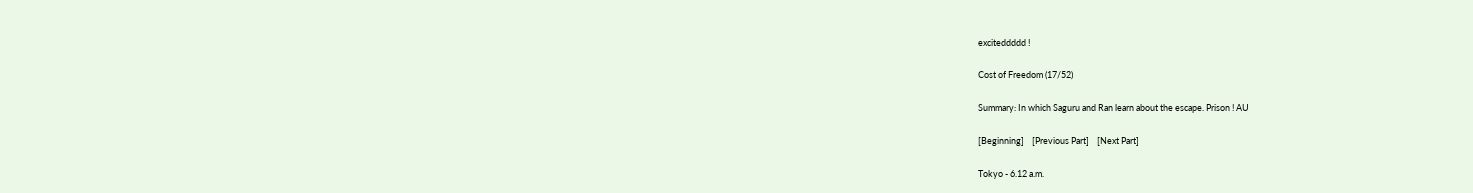exciteddddd !

Cost of Freedom (17/52)

Summary: In which Saguru and Ran learn about the escape. Prison ! AU

[Beginning]    [Previous Part]    [Next Part]

Tokyo - 6.12 a.m.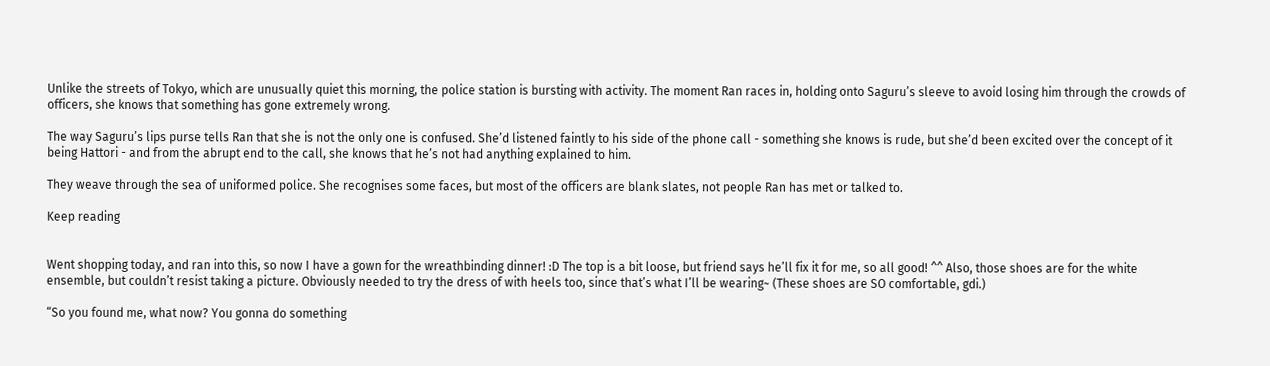Unlike the streets of Tokyo, which are unusually quiet this morning, the police station is bursting with activity. The moment Ran races in, holding onto Saguru’s sleeve to avoid losing him through the crowds of officers, she knows that something has gone extremely wrong.

The way Saguru’s lips purse tells Ran that she is not the only one is confused. She’d listened faintly to his side of the phone call - something she knows is rude, but she’d been excited over the concept of it being Hattori - and from the abrupt end to the call, she knows that he’s not had anything explained to him.

They weave through the sea of uniformed police. She recognises some faces, but most of the officers are blank slates, not people Ran has met or talked to.

Keep reading


Went shopping today, and ran into this, so now I have a gown for the wreathbinding dinner! :D The top is a bit loose, but friend says he’ll fix it for me, so all good! ^^ Also, those shoes are for the white ensemble, but couldn’t resist taking a picture. Obviously needed to try the dress of with heels too, since that’s what I’ll be wearing~ (These shoes are SO comfortable, gdi.)

“So you found me, what now? You gonna do something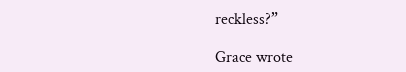reckless?”

Grace wrote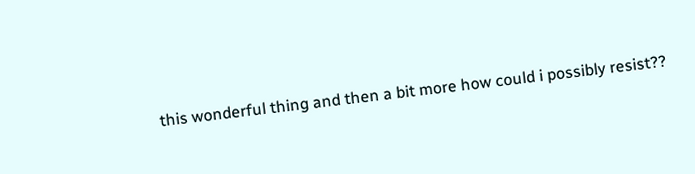this wonderful thing and then a bit more how could i possibly resist??